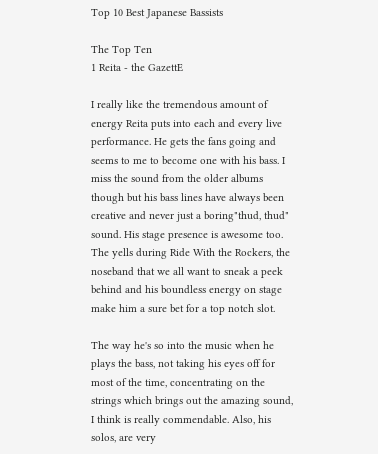Top 10 Best Japanese Bassists

The Top Ten
1 Reita - the GazettE

I really like the tremendous amount of energy Reita puts into each and every live performance. He gets the fans going and seems to me to become one with his bass. I miss the sound from the older albums though but his bass lines have always been creative and never just a boring"thud, thud" sound. His stage presence is awesome too. The yells during Ride With the Rockers, the noseband that we all want to sneak a peek behind and his boundless energy on stage make him a sure bet for a top notch slot.

The way he's so into the music when he plays the bass, not taking his eyes off for most of the time, concentrating on the strings which brings out the amazing sound, I think is really commendable. Also, his solos, are very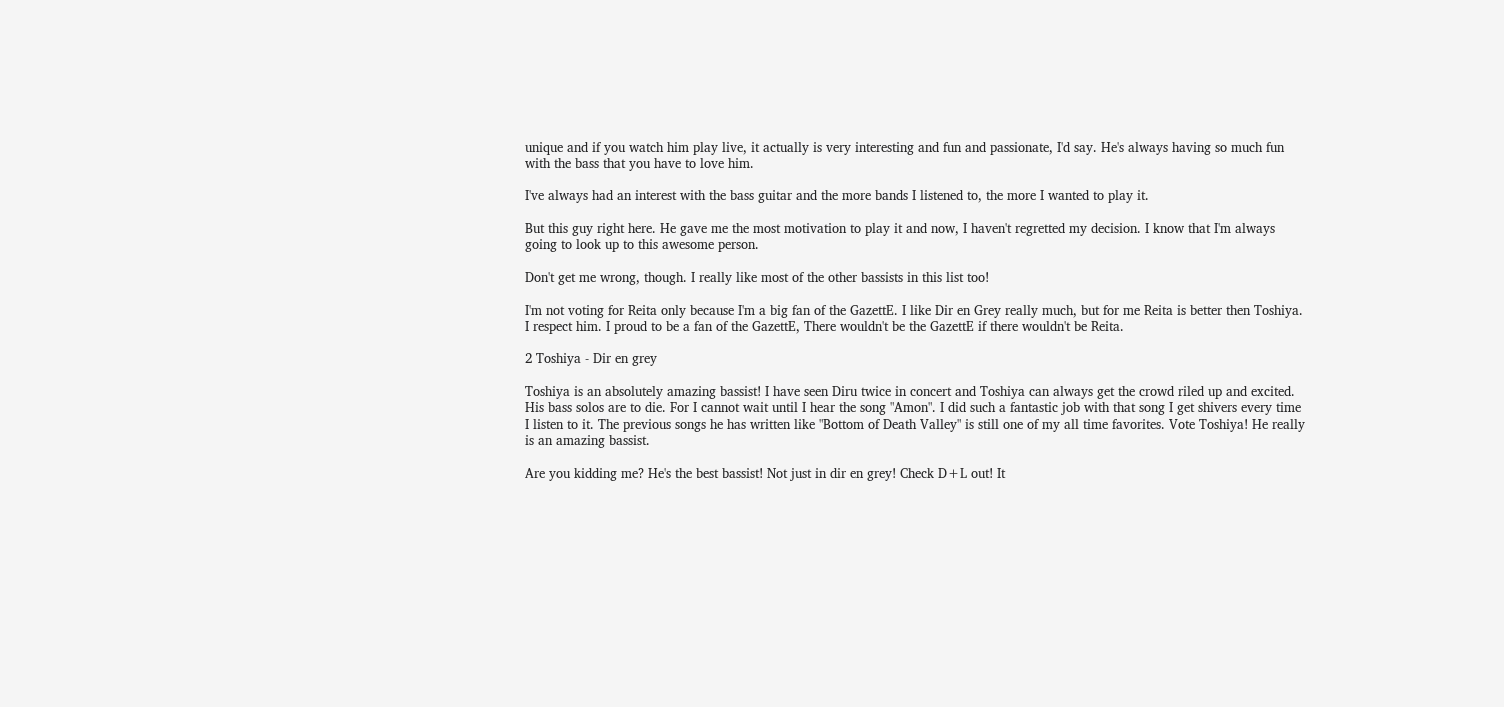unique and if you watch him play live, it actually is very interesting and fun and passionate, I'd say. He's always having so much fun with the bass that you have to love him.

I've always had an interest with the bass guitar and the more bands I listened to, the more I wanted to play it.

But this guy right here. He gave me the most motivation to play it and now, I haven't regretted my decision. I know that I'm always going to look up to this awesome person.

Don't get me wrong, though. I really like most of the other bassists in this list too!

I'm not voting for Reita only because I'm a big fan of the GazettE. I like Dir en Grey really much, but for me Reita is better then Toshiya. I respect him. I proud to be a fan of the GazettE, There wouldn't be the GazettE if there wouldn't be Reita.

2 Toshiya - Dir en grey

Toshiya is an absolutely amazing bassist! I have seen Diru twice in concert and Toshiya can always get the crowd riled up and excited. His bass solos are to die. For I cannot wait until I hear the song "Amon". I did such a fantastic job with that song I get shivers every time I listen to it. The previous songs he has written like "Bottom of Death Valley" is still one of my all time favorites. Vote Toshiya! He really is an amazing bassist.

Are you kidding me? He's the best bassist! Not just in dir en grey! Check D+L out! It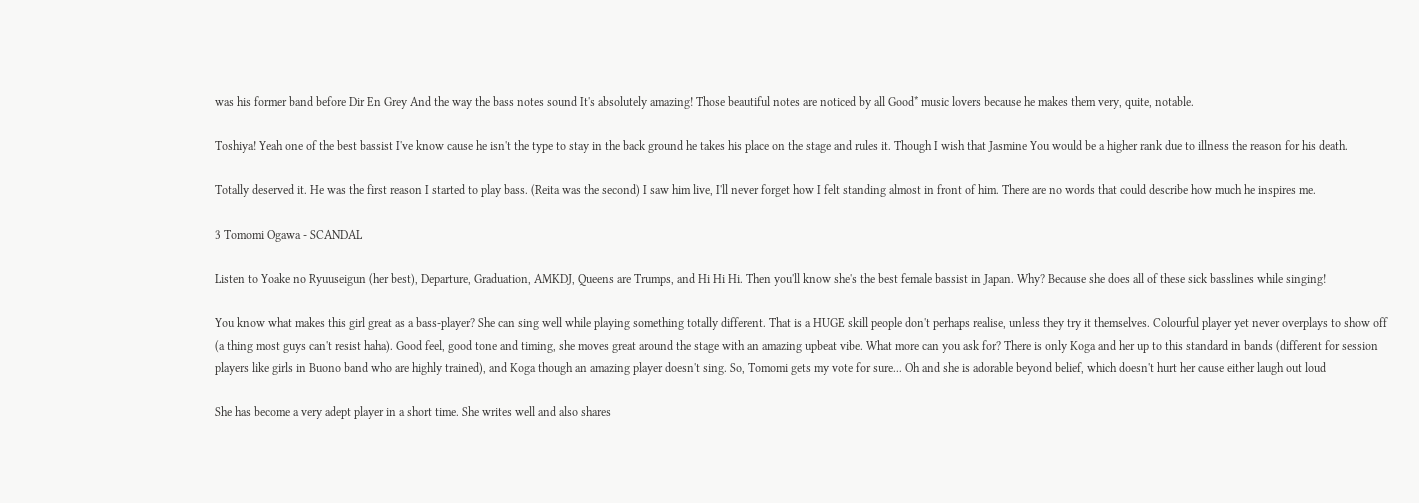was his former band before Dir En Grey And the way the bass notes sound It's absolutely amazing! Those beautiful notes are noticed by all Good* music lovers because he makes them very, quite, notable.

Toshiya! Yeah one of the best bassist I've know cause he isn't the type to stay in the back ground he takes his place on the stage and rules it. Though I wish that Jasmine You would be a higher rank due to illness the reason for his death.

Totally deserved it. He was the first reason I started to play bass. (Reita was the second) I saw him live, I'll never forget how I felt standing almost in front of him. There are no words that could describe how much he inspires me.

3 Tomomi Ogawa - SCANDAL

Listen to Yoake no Ryuuseigun (her best), Departure, Graduation, AMKDJ, Queens are Trumps, and Hi Hi Hi. Then you'll know she's the best female bassist in Japan. Why? Because she does all of these sick basslines while singing!

You know what makes this girl great as a bass-player? She can sing well while playing something totally different. That is a HUGE skill people don't perhaps realise, unless they try it themselves. Colourful player yet never overplays to show off (a thing most guys can't resist haha). Good feel, good tone and timing, she moves great around the stage with an amazing upbeat vibe. What more can you ask for? There is only Koga and her up to this standard in bands (different for session players like girls in Buono band who are highly trained), and Koga though an amazing player doesn't sing. So, Tomomi gets my vote for sure... Oh and she is adorable beyond belief, which doesn't hurt her cause either laugh out loud

She has become a very adept player in a short time. She writes well and also shares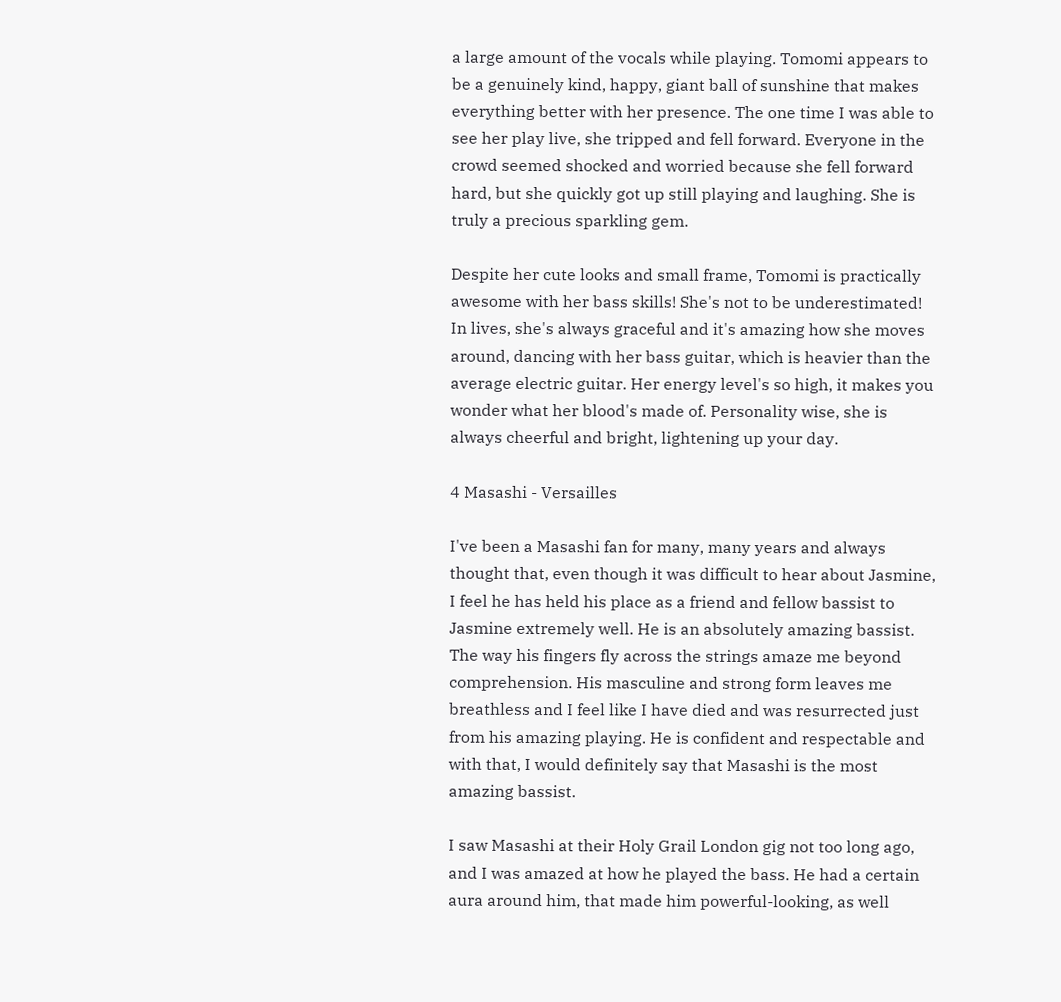a large amount of the vocals while playing. Tomomi appears to be a genuinely kind, happy, giant ball of sunshine that makes everything better with her presence. The one time I was able to see her play live, she tripped and fell forward. Everyone in the crowd seemed shocked and worried because she fell forward hard, but she quickly got up still playing and laughing. She is truly a precious sparkling gem.

Despite her cute looks and small frame, Tomomi is practically awesome with her bass skills! She's not to be underestimated! In lives, she's always graceful and it's amazing how she moves around, dancing with her bass guitar, which is heavier than the average electric guitar. Her energy level's so high, it makes you wonder what her blood's made of. Personality wise, she is always cheerful and bright, lightening up your day.

4 Masashi - Versailles

I've been a Masashi fan for many, many years and always thought that, even though it was difficult to hear about Jasmine, I feel he has held his place as a friend and fellow bassist to Jasmine extremely well. He is an absolutely amazing bassist. The way his fingers fly across the strings amaze me beyond comprehension. His masculine and strong form leaves me breathless and I feel like I have died and was resurrected just from his amazing playing. He is confident and respectable and with that, I would definitely say that Masashi is the most amazing bassist.

I saw Masashi at their Holy Grail London gig not too long ago, and I was amazed at how he played the bass. He had a certain aura around him, that made him powerful-looking, as well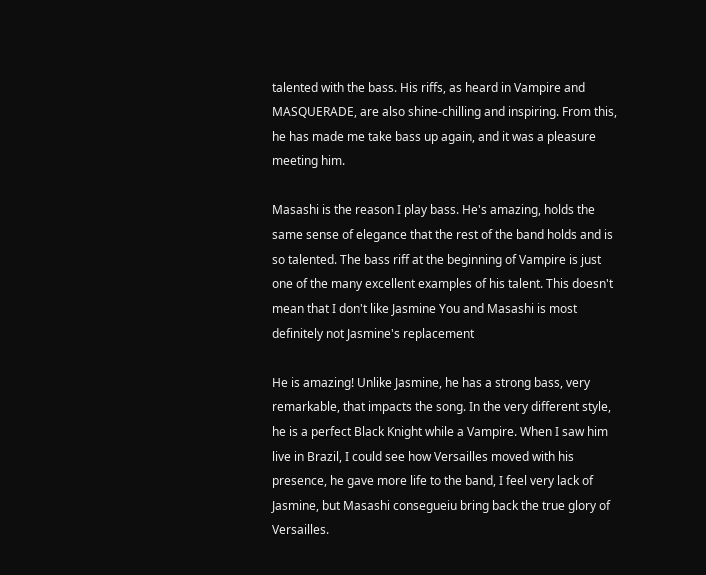talented with the bass. His riffs, as heard in Vampire and MASQUERADE, are also shine-chilling and inspiring. From this, he has made me take bass up again, and it was a pleasure meeting him.

Masashi is the reason I play bass. He's amazing, holds the same sense of elegance that the rest of the band holds and is so talented. The bass riff at the beginning of Vampire is just one of the many excellent examples of his talent. This doesn't mean that I don't like Jasmine You and Masashi is most definitely not Jasmine's replacement

He is amazing! Unlike Jasmine, he has a strong bass, very remarkable, that impacts the song. In the very different style, he is a perfect Black Knight while a Vampire. When I saw him live in Brazil, I could see how Versailles moved with his presence, he gave more life to the band, I feel very lack of Jasmine, but Masashi consegueiu bring back the true glory of Versailles.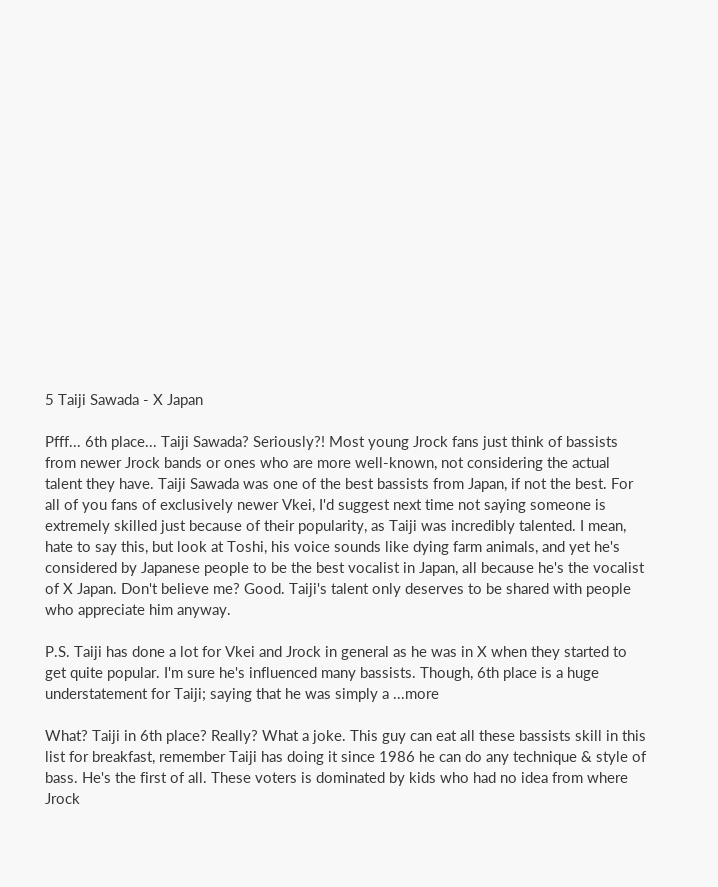5 Taiji Sawada - X Japan

Pfff... 6th place... Taiji Sawada? Seriously?! Most young Jrock fans just think of bassists from newer Jrock bands or ones who are more well-known, not considering the actual talent they have. Taiji Sawada was one of the best bassists from Japan, if not the best. For all of you fans of exclusively newer Vkei, I'd suggest next time not saying someone is extremely skilled just because of their popularity, as Taiji was incredibly talented. I mean, hate to say this, but look at Toshi, his voice sounds like dying farm animals, and yet he's considered by Japanese people to be the best vocalist in Japan, all because he's the vocalist of X Japan. Don't believe me? Good. Taiji's talent only deserves to be shared with people who appreciate him anyway.

P.S. Taiji has done a lot for Vkei and Jrock in general as he was in X when they started to get quite popular. I'm sure he's influenced many bassists. Though, 6th place is a huge understatement for Taiji; saying that he was simply a ...more

What? Taiji in 6th place? Really? What a joke. This guy can eat all these bassists skill in this list for breakfast, remember Taiji has doing it since 1986 he can do any technique & style of bass. He's the first of all. These voters is dominated by kids who had no idea from where Jrock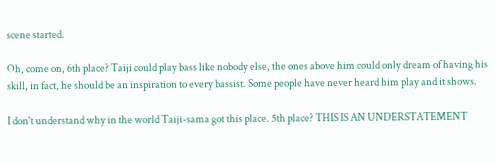scene started.

Oh, come on, 6th place? Taiji could play bass like nobody else, the ones above him could only dream of having his skill, in fact, he should be an inspiration to every bassist. Some people have never heard him play and it shows.

I don't understand why in the world Taiji-sama got this place. 5th place? THIS IS AN UNDERSTATEMENT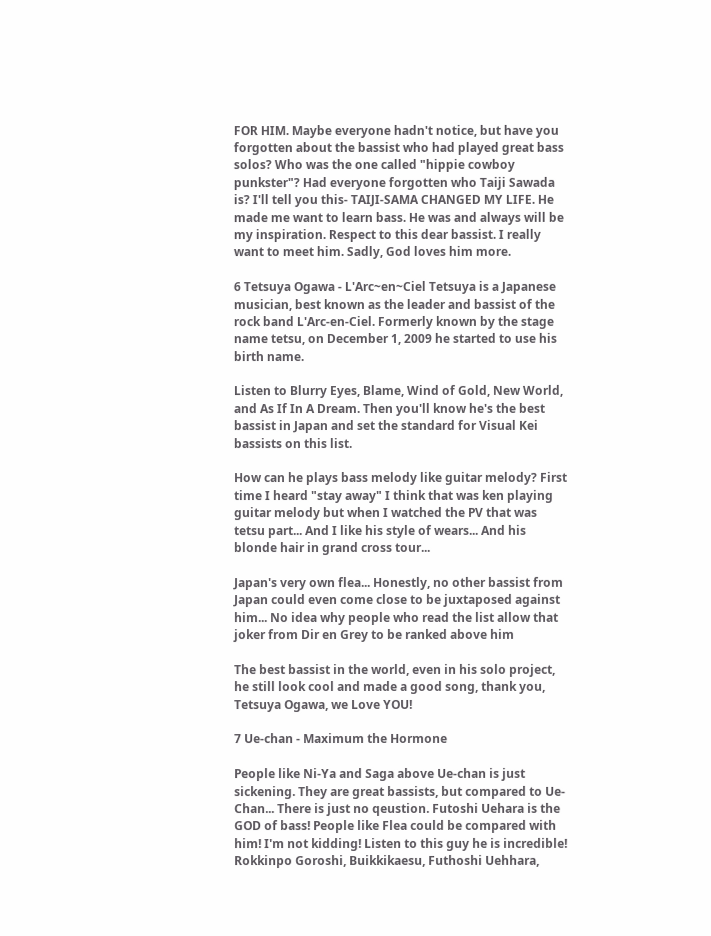FOR HIM. Maybe everyone hadn't notice, but have you forgotten about the bassist who had played great bass solos? Who was the one called "hippie cowboy punkster"? Had everyone forgotten who Taiji Sawada is? I'll tell you this- TAIJI-SAMA CHANGED MY LIFE. He made me want to learn bass. He was and always will be my inspiration. Respect to this dear bassist. I really want to meet him. Sadly, God loves him more.

6 Tetsuya Ogawa - L'Arc~en~Ciel Tetsuya is a Japanese musician, best known as the leader and bassist of the rock band L'Arc-en-Ciel. Formerly known by the stage name tetsu, on December 1, 2009 he started to use his birth name.

Listen to Blurry Eyes, Blame, Wind of Gold, New World, and As If In A Dream. Then you'll know he's the best bassist in Japan and set the standard for Visual Kei bassists on this list.

How can he plays bass melody like guitar melody? First time I heard "stay away" I think that was ken playing guitar melody but when I watched the PV that was tetsu part... And I like his style of wears... And his blonde hair in grand cross tour...

Japan's very own flea... Honestly, no other bassist from Japan could even come close to be juxtaposed against him... No idea why people who read the list allow that joker from Dir en Grey to be ranked above him

The best bassist in the world, even in his solo project, he still look cool and made a good song, thank you, Tetsuya Ogawa, we Love YOU!

7 Ue-chan - Maximum the Hormone

People like Ni-Ya and Saga above Ue-chan is just sickening. They are great bassists, but compared to Ue-Chan... There is just no qeustion. Futoshi Uehara is the GOD of bass! People like Flea could be compared with him! I'm not kidding! Listen to this guy he is incredible! Rokkinpo Goroshi, Buikkikaesu, Futhoshi Uehhara,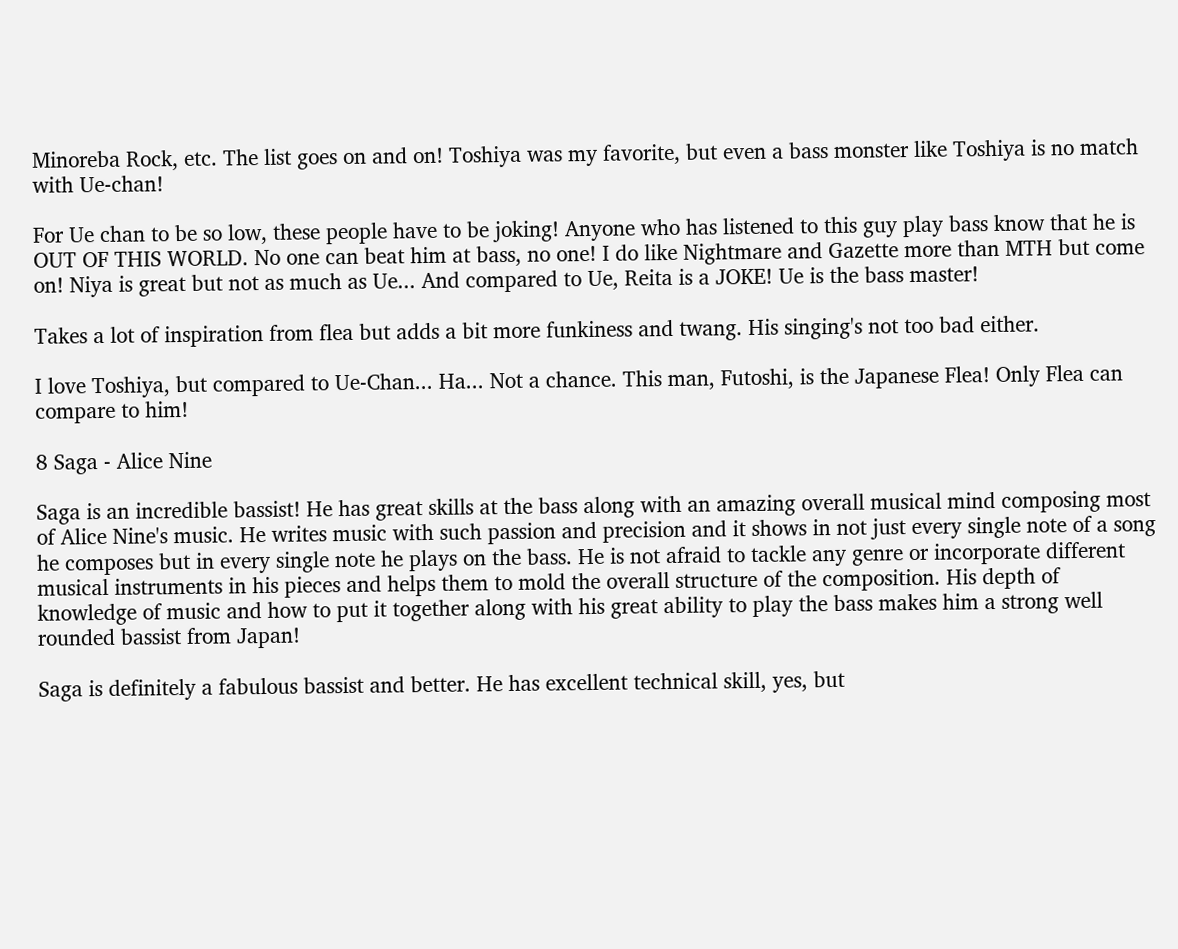Minoreba Rock, etc. The list goes on and on! Toshiya was my favorite, but even a bass monster like Toshiya is no match with Ue-chan!

For Ue chan to be so low, these people have to be joking! Anyone who has listened to this guy play bass know that he is OUT OF THIS WORLD. No one can beat him at bass, no one! I do like Nightmare and Gazette more than MTH but come on! Niya is great but not as much as Ue... And compared to Ue, Reita is a JOKE! Ue is the bass master!

Takes a lot of inspiration from flea but adds a bit more funkiness and twang. His singing's not too bad either.

I love Toshiya, but compared to Ue-Chan... Ha... Not a chance. This man, Futoshi, is the Japanese Flea! Only Flea can compare to him!

8 Saga - Alice Nine

Saga is an incredible bassist! He has great skills at the bass along with an amazing overall musical mind composing most of Alice Nine's music. He writes music with such passion and precision and it shows in not just every single note of a song he composes but in every single note he plays on the bass. He is not afraid to tackle any genre or incorporate different musical instruments in his pieces and helps them to mold the overall structure of the composition. His depth of knowledge of music and how to put it together along with his great ability to play the bass makes him a strong well rounded bassist from Japan!

Saga is definitely a fabulous bassist and better. He has excellent technical skill, yes, but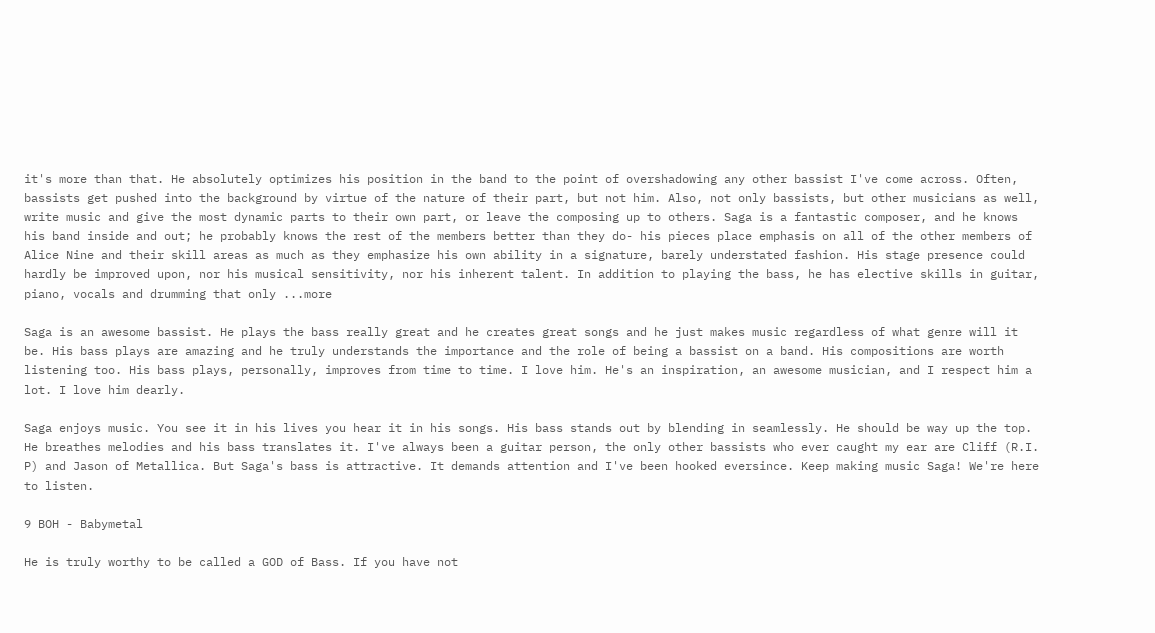it's more than that. He absolutely optimizes his position in the band to the point of overshadowing any other bassist I've come across. Often, bassists get pushed into the background by virtue of the nature of their part, but not him. Also, not only bassists, but other musicians as well, write music and give the most dynamic parts to their own part, or leave the composing up to others. Saga is a fantastic composer, and he knows his band inside and out; he probably knows the rest of the members better than they do- his pieces place emphasis on all of the other members of Alice Nine and their skill areas as much as they emphasize his own ability in a signature, barely understated fashion. His stage presence could hardly be improved upon, nor his musical sensitivity, nor his inherent talent. In addition to playing the bass, he has elective skills in guitar, piano, vocals and drumming that only ...more

Saga is an awesome bassist. He plays the bass really great and he creates great songs and he just makes music regardless of what genre will it be. His bass plays are amazing and he truly understands the importance and the role of being a bassist on a band. His compositions are worth listening too. His bass plays, personally, improves from time to time. I love him. He's an inspiration, an awesome musician, and I respect him a lot. I love him dearly.

Saga enjoys music. You see it in his lives you hear it in his songs. His bass stands out by blending in seamlessly. He should be way up the top. He breathes melodies and his bass translates it. I've always been a guitar person, the only other bassists who ever caught my ear are Cliff (R.I. P) and Jason of Metallica. But Saga's bass is attractive. It demands attention and I've been hooked eversince. Keep making music Saga! We're here to listen.

9 BOH - Babymetal

He is truly worthy to be called a GOD of Bass. If you have not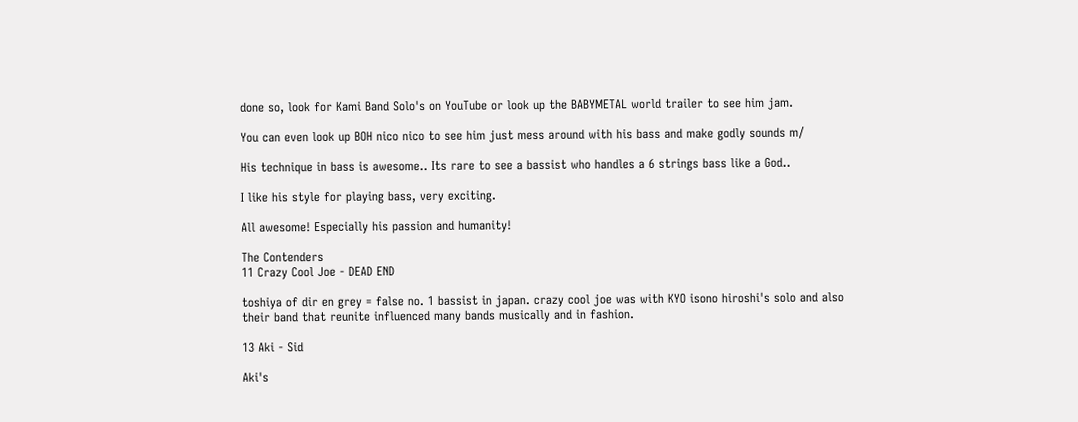done so, look for Kami Band Solo's on YouTube or look up the BABYMETAL world trailer to see him jam.

You can even look up BOH nico nico to see him just mess around with his bass and make godly sounds m/

His technique in bass is awesome.. Its rare to see a bassist who handles a 6 strings bass like a God..

I like his style for playing bass, very exciting.

All awesome! Especially his passion and humanity!

The Contenders
11 Crazy Cool Joe - DEAD END

toshiya of dir en grey = false no. 1 bassist in japan. crazy cool joe was with KYO isono hiroshi's solo and also their band that reunite influenced many bands musically and in fashion.

13 Aki - Sid

Aki's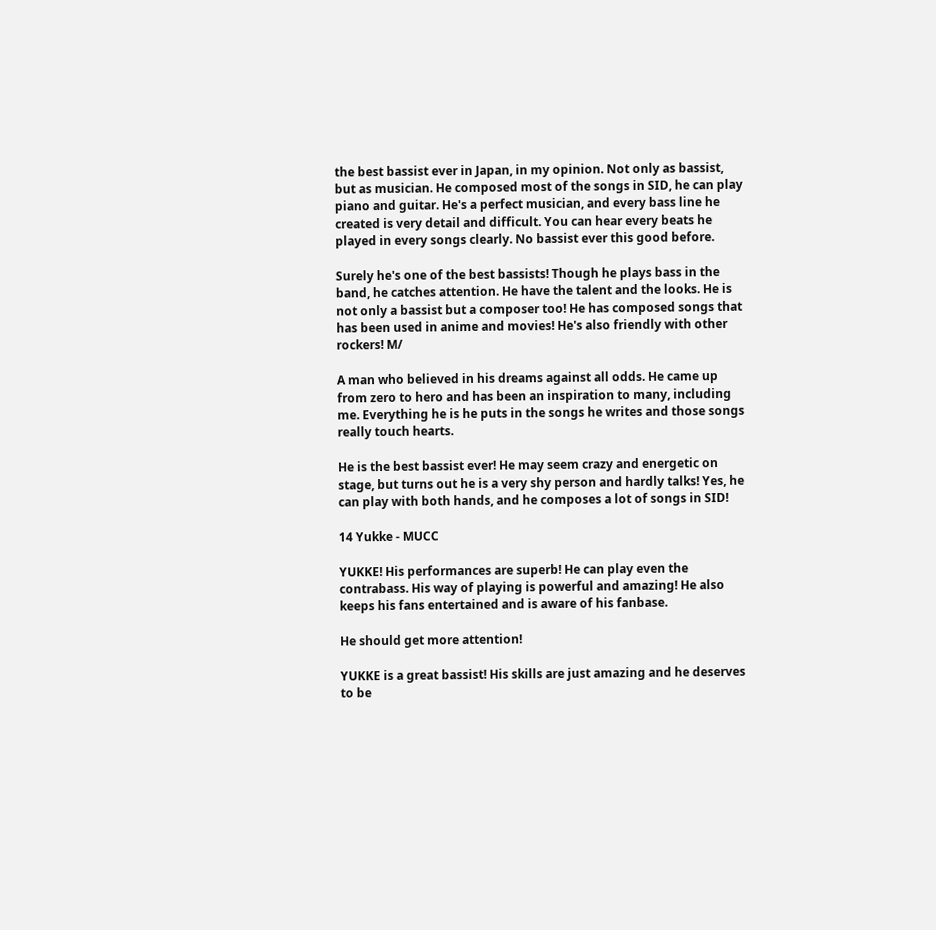the best bassist ever in Japan, in my opinion. Not only as bassist, but as musician. He composed most of the songs in SID, he can play piano and guitar. He's a perfect musician, and every bass line he created is very detail and difficult. You can hear every beats he played in every songs clearly. No bassist ever this good before.

Surely he's one of the best bassists! Though he plays bass in the band, he catches attention. He have the talent and the looks. He is not only a bassist but a composer too! He has composed songs that has been used in anime and movies! He's also friendly with other rockers! M/

A man who believed in his dreams against all odds. He came up from zero to hero and has been an inspiration to many, including me. Everything he is he puts in the songs he writes and those songs really touch hearts.

He is the best bassist ever! He may seem crazy and energetic on stage, but turns out he is a very shy person and hardly talks! Yes, he can play with both hands, and he composes a lot of songs in SID!

14 Yukke - MUCC

YUKKE! His performances are superb! He can play even the contrabass. His way of playing is powerful and amazing! He also keeps his fans entertained and is aware of his fanbase.

He should get more attention!

YUKKE is a great bassist! His skills are just amazing and he deserves to be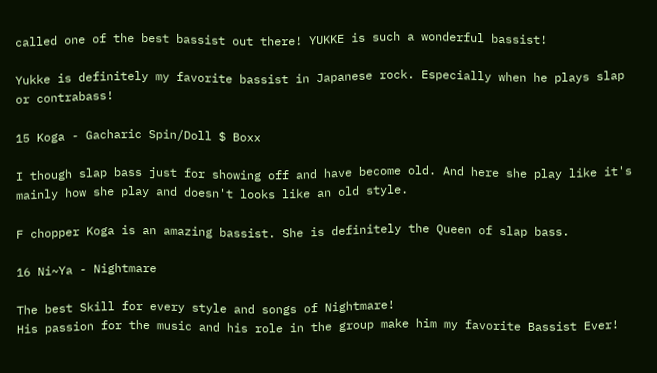called one of the best bassist out there! YUKKE is such a wonderful bassist!

Yukke is definitely my favorite bassist in Japanese rock. Especially when he plays slap or contrabass!

15 Koga - Gacharic Spin/Doll $ Boxx

I though slap bass just for showing off and have become old. And here she play like it's mainly how she play and doesn't looks like an old style.

F chopper Koga is an amazing bassist. She is definitely the Queen of slap bass.

16 Ni~Ya - Nightmare

The best Skill for every style and songs of Nightmare!
His passion for the music and his role in the group make him my favorite Bassist Ever!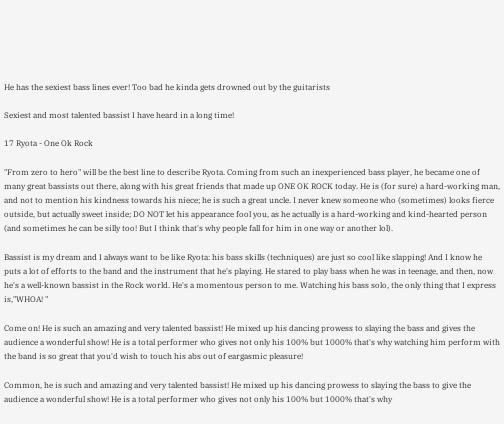He has the sexiest bass lines ever! Too bad he kinda gets drowned out by the guitarists

Sexiest and most talented bassist I have heard in a long time!

17 Ryota - One Ok Rock

"From zero to hero" will be the best line to describe Ryota. Coming from such an inexperienced bass player, he became one of many great bassists out there, along with his great friends that made up ONE OK ROCK today. He is (for sure) a hard-working man, and not to mention his kindness towards his niece; he is such a great uncle. I never knew someone who (sometimes) looks fierce outside, but actually sweet inside; DO NOT let his appearance fool you, as he actually is a hard-working and kind-hearted person (and sometimes he can be silly too! But I think that's why people fall for him in one way or another lol).

Bassist is my dream and I always want to be like Ryota: his bass skills (techniques) are just so cool like slapping! And I know he puts a lot of efforts to the band and the instrument that he's playing. He stared to play bass when he was in teenage, and then, now he's a well-known bassist in the Rock world. He's a momentous person to me. Watching his bass solo, the only thing that I express is,"WHOA! "

Come on! He is such an amazing and very talented bassist! He mixed up his dancing prowess to slaying the bass and gives the audience a wonderful show! He is a total performer who gives not only his 100% but 1000% that's why watching him perform with the band is so great that you'd wish to touch his abs out of eargasmic pleasure!

Common, he is such and amazing and very talented bassist! He mixed up his dancing prowess to slaying the bass to give the audience a wonderful show! He is a total performer who gives not only his 100% but 1000% that's why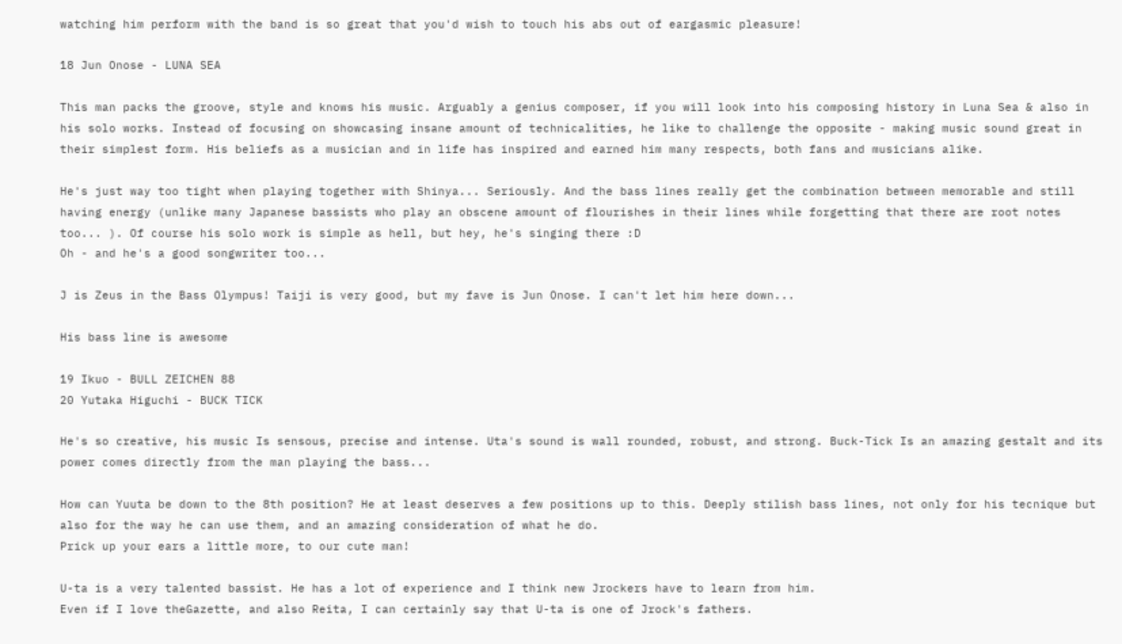watching him perform with the band is so great that you'd wish to touch his abs out of eargasmic pleasure!

18 Jun Onose - LUNA SEA

This man packs the groove, style and knows his music. Arguably a genius composer, if you will look into his composing history in Luna Sea & also in his solo works. Instead of focusing on showcasing insane amount of technicalities, he like to challenge the opposite - making music sound great in their simplest form. His beliefs as a musician and in life has inspired and earned him many respects, both fans and musicians alike.

He's just way too tight when playing together with Shinya... Seriously. And the bass lines really get the combination between memorable and still having energy (unlike many Japanese bassists who play an obscene amount of flourishes in their lines while forgetting that there are root notes too... ). Of course his solo work is simple as hell, but hey, he's singing there :D
Oh - and he's a good songwriter too...

J is Zeus in the Bass Olympus! Taiji is very good, but my fave is Jun Onose. I can't let him here down...

His bass line is awesome

19 Ikuo - BULL ZEICHEN 88
20 Yutaka Higuchi - BUCK TICK

He's so creative, his music Is sensous, precise and intense. Uta's sound is wall rounded, robust, and strong. Buck-Tick Is an amazing gestalt and its power comes directly from the man playing the bass...

How can Yuuta be down to the 8th position? He at least deserves a few positions up to this. Deeply stilish bass lines, not only for his tecnique but also for the way he can use them, and an amazing consideration of what he do.
Prick up your ears a little more, to our cute man!

U-ta is a very talented bassist. He has a lot of experience and I think new Jrockers have to learn from him.
Even if I love theGazette, and also Reita, I can certainly say that U-ta is one of Jrock's fathers.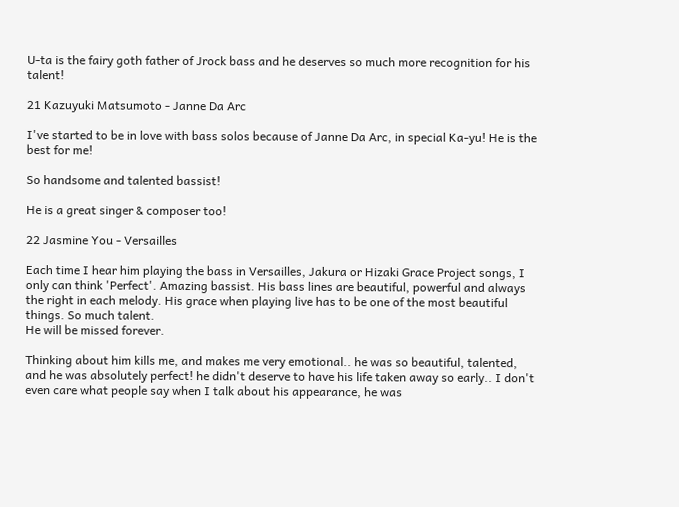U-ta is the fairy goth father of Jrock bass and he deserves so much more recognition for his talent!

21 Kazuyuki Matsumoto - Janne Da Arc

I've started to be in love with bass solos because of Janne Da Arc, in special Ka-yu! He is the best for me!

So handsome and talented bassist!

He is a great singer & composer too!

22 Jasmine You - Versailles

Each time I hear him playing the bass in Versailles, Jakura or Hizaki Grace Project songs, I only can think 'Perfect'. Amazing bassist. His bass lines are beautiful, powerful and always the right in each melody. His grace when playing live has to be one of the most beautiful things. So much talent.
He will be missed forever.

Thinking about him kills me, and makes me very emotional.. he was so beautiful, talented, and he was absolutely perfect! he didn't deserve to have his life taken away so early.. I don't even care what people say when I talk about his appearance, he was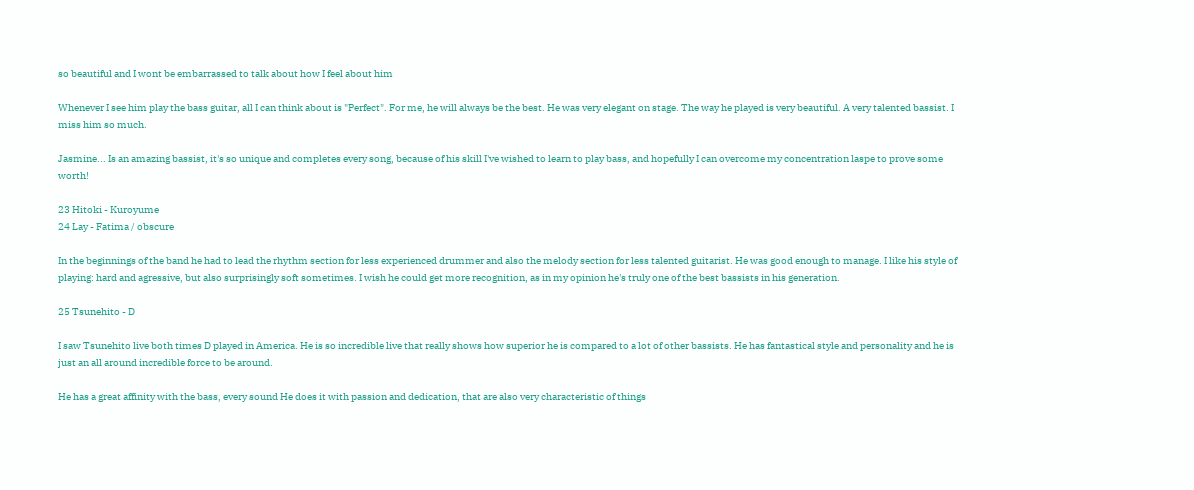so beautiful and I wont be embarrassed to talk about how I feel about him

Whenever I see him play the bass guitar, all I can think about is "Perfect". For me, he will always be the best. He was very elegant on stage. The way he played is very beautiful. A very talented bassist. I miss him so much.

Jasmine... Is an amazing bassist, it's so unique and completes every song, because of his skill I've wished to learn to play bass, and hopefully I can overcome my concentration laspe to prove some worth!

23 Hitoki - Kuroyume
24 Lay - Fatima / obscure

In the beginnings of the band he had to lead the rhythm section for less experienced drummer and also the melody section for less talented guitarist. He was good enough to manage. I like his style of playing: hard and agressive, but also surprisingly soft sometimes. I wish he could get more recognition, as in my opinion he's truly one of the best bassists in his generation.

25 Tsunehito - D

I saw Tsunehito live both times D played in America. He is so incredible live that really shows how superior he is compared to a lot of other bassists. He has fantastical style and personality and he is just an all around incredible force to be around.

He has a great affinity with the bass, every sound He does it with passion and dedication, that are also very characteristic of things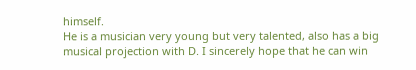himself.
He is a musician very young but very talented, also has a big musical projection with D. I sincerely hope that he can win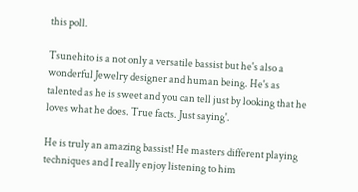this poll.

Tsunehito is a not only a versatile bassist but he's also a wonderful Jewelry designer and human being. He's as talented as he is sweet and you can tell just by looking that he loves what he does. True facts. Just saying'.

He is truly an amazing bassist! He masters different playing techniques and I really enjoy listening to him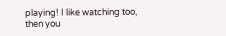playing! I like watching too, then you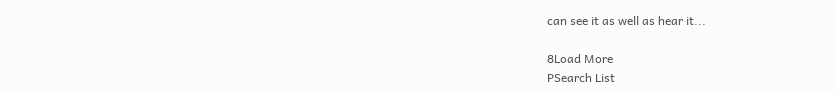can see it as well as hear it...

8Load More
PSearch List